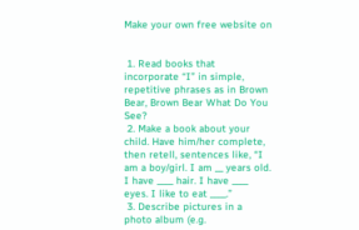Make your own free website on


 1. Read books that incorporate “I” in simple, repetitive phrases as in Brown Bear, Brown Bear What Do You See?
 2. Make a book about your child. Have him/her complete, then retell, sentences like, “I am a boy/girl. I am __ years old. I have ____ hair. I have ____ eyes. I like to eat ____.”
 3. Describe pictures in a photo album (e.g.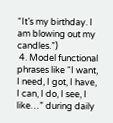“It’s my birthday. I am blowing out my candles.”)
 4. Model functional phrases like “I want, I need, I got, I have, I can, I do, I see, I like…” during daily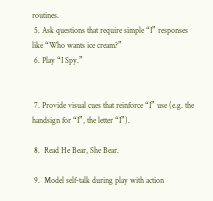routines.
 5. Ask questions that require simple “I” responses like “Who wants ice cream?”
 6. Play “I Spy.”


 7. Provide visual cues that reinforce “I” use (e.g. the handsign for “I”, the letter “I”).

 8.  Read He Bear, She Bear.

 9.  Model self-talk during play with action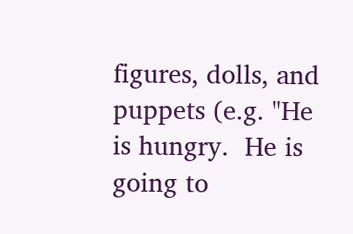figures, dolls, and puppets (e.g. "He is hungry.  He is going to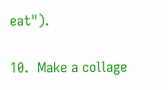eat").

10.  Make a collage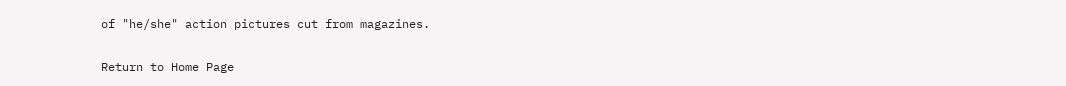of "he/she" action pictures cut from magazines.

Return to Home Page